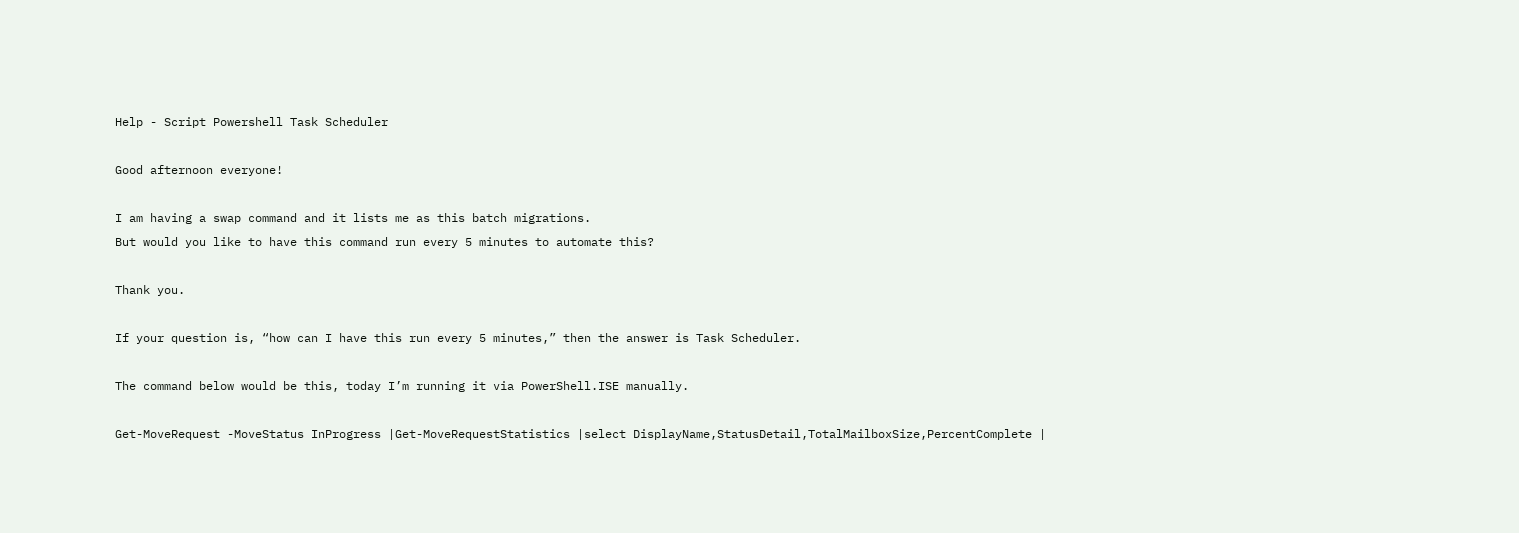Help - Script Powershell Task Scheduler

Good afternoon everyone!

I am having a swap command and it lists me as this batch migrations.
But would you like to have this command run every 5 minutes to automate this?

Thank you.

If your question is, “how can I have this run every 5 minutes,” then the answer is Task Scheduler.

The command below would be this, today I’m running it via PowerShell.ISE manually.

Get-MoveRequest -MoveStatus InProgress |Get-MoveRequestStatistics |select DisplayName,StatusDetail,TotalMailboxSize,PercentComplete |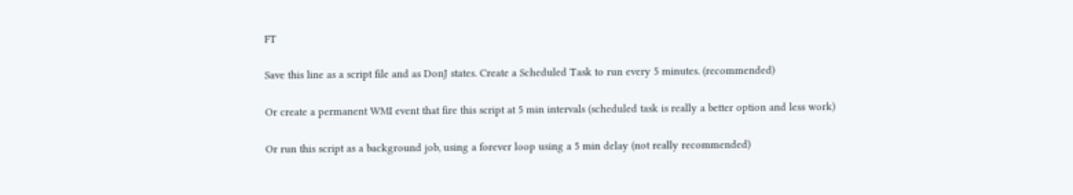FT

Save this line as a script file and as DonJ states. Create a Scheduled Task to run every 5 minutes. (recommended)

Or create a permanent WMI event that fire this script at 5 min intervals (scheduled task is really a better option and less work)

Or run this script as a background job, using a forever loop using a 5 min delay (not really recommended)